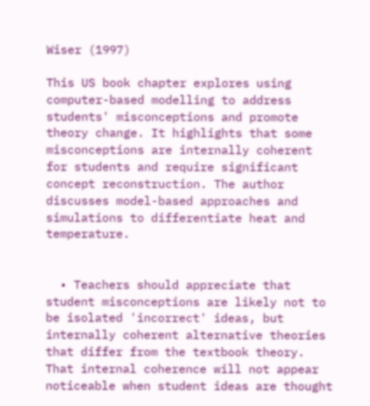Wiser (1997)

This US book chapter explores using computer-based modelling to address students' misconceptions and promote theory change. It highlights that some misconceptions are internally coherent for students and require significant concept reconstruction. The author discusses model-based approaches and simulations to differentiate heat and temperature.


  • Teachers should appreciate that student misconceptions are likely not to be isolated 'incorrect' ideas, but internally coherent alternative theories that differ from the textbook theory. That internal coherence will not appear noticeable when student ideas are thought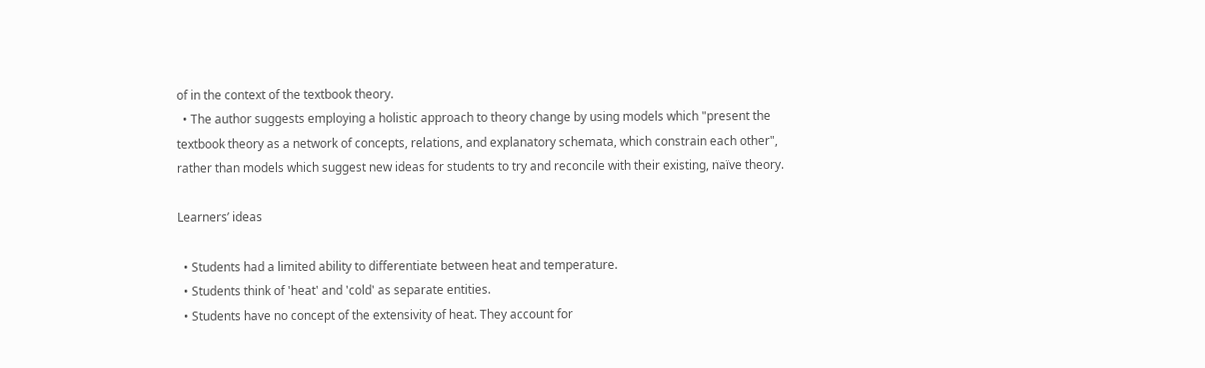of in the context of the textbook theory.
  • The author suggests employing a holistic approach to theory change by using models which "present the textbook theory as a network of concepts, relations, and explanatory schemata, which constrain each other", rather than models which suggest new ideas for students to try and reconcile with their existing, naïve theory.

Learners’ ideas

  • Students had a limited ability to differentiate between heat and temperature.
  • Students think of 'heat' and 'cold' as separate entities.
  • Students have no concept of the extensivity of heat. They account for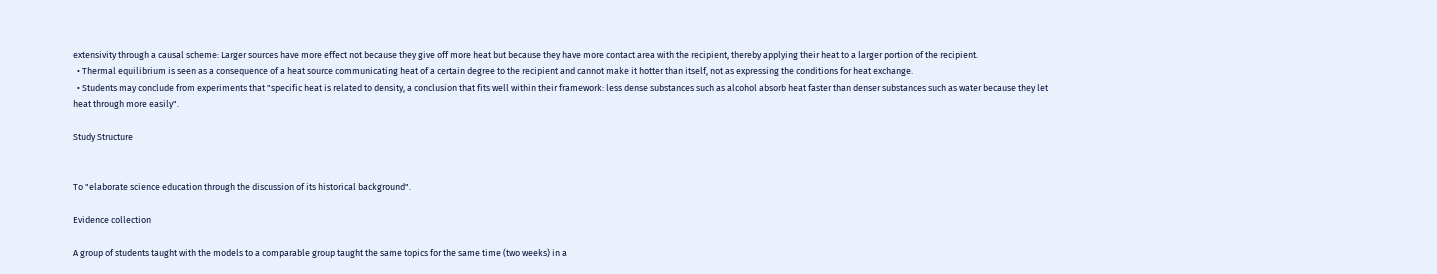extensivity through a causal scheme: Larger sources have more effect not because they give off more heat but because they have more contact area with the recipient, thereby applying their heat to a larger portion of the recipient.
  • Thermal equilibrium is seen as a consequence of a heat source communicating heat of a certain degree to the recipient and cannot make it hotter than itself, not as expressing the conditions for heat exchange.
  • Students may conclude from experiments that "specific heat is related to density, a conclusion that fits well within their framework: less dense substances such as alcohol absorb heat faster than denser substances such as water because they let heat through more easily".

Study Structure


To "elaborate science education through the discussion of its historical background".

Evidence collection

A group of students taught with the models to a comparable group taught the same topics for the same time (two weeks) in a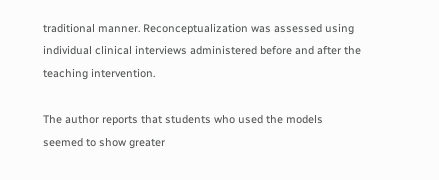traditional manner. Reconceptualization was assessed using individual clinical interviews administered before and after the teaching intervention.

The author reports that students who used the models seemed to show greater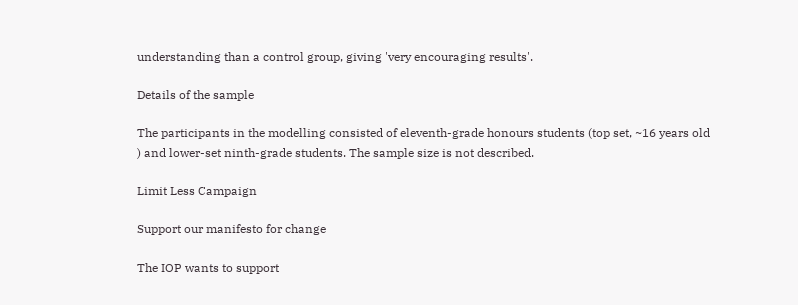understanding than a control group, giving 'very encouraging results'.

Details of the sample

The participants in the modelling consisted of eleventh-grade honours students (top set, ~16 years old ) and lower-set ninth-grade students. The sample size is not described.

Limit Less Campaign

Support our manifesto for change

The IOP wants to support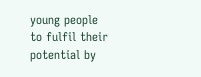young people to fulfil their potential by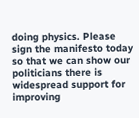doing physics. Please sign the manifesto today so that we can show our politicians there is widespread support for improving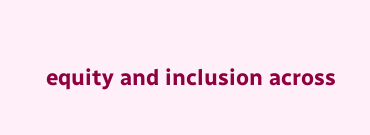equity and inclusion across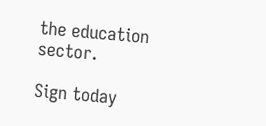the education sector.

Sign today